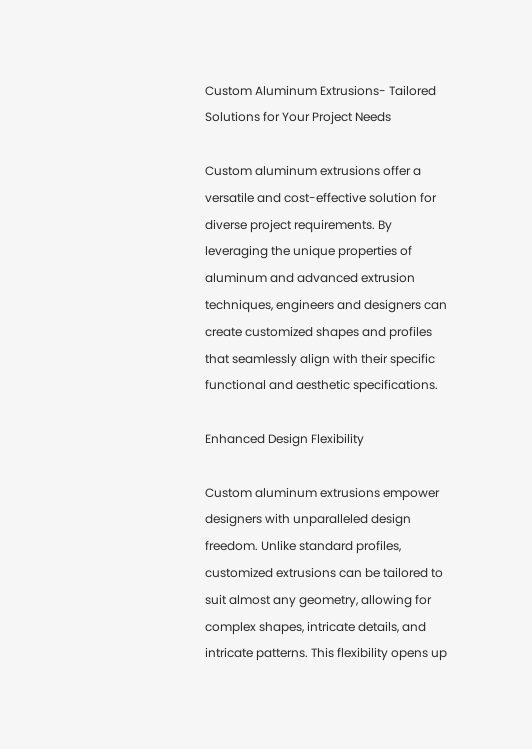Custom Aluminum Extrusions- Tailored Solutions for Your Project Needs

Custom aluminum extrusions offer a versatile and cost-effective solution for diverse project requirements. By leveraging the unique properties of aluminum and advanced extrusion techniques, engineers and designers can create customized shapes and profiles that seamlessly align with their specific functional and aesthetic specifications.

Enhanced Design Flexibility

Custom aluminum extrusions empower designers with unparalleled design freedom. Unlike standard profiles, customized extrusions can be tailored to suit almost any geometry, allowing for complex shapes, intricate details, and intricate patterns. This flexibility opens up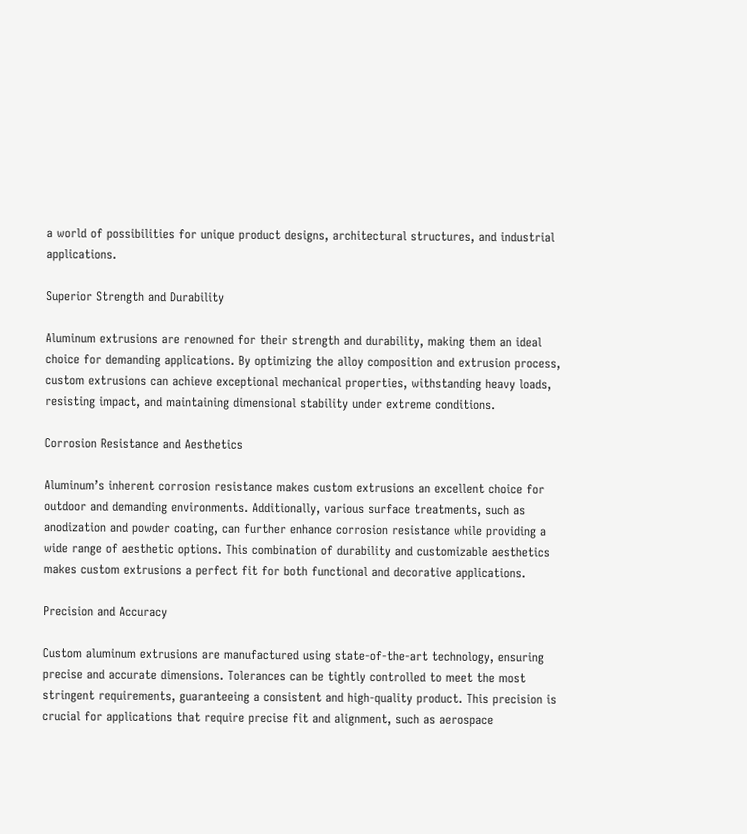a world of possibilities for unique product designs, architectural structures, and industrial applications.

Superior Strength and Durability

Aluminum extrusions are renowned for their strength and durability, making them an ideal choice for demanding applications. By optimizing the alloy composition and extrusion process, custom extrusions can achieve exceptional mechanical properties, withstanding heavy loads, resisting impact, and maintaining dimensional stability under extreme conditions.

Corrosion Resistance and Aesthetics

Aluminum’s inherent corrosion resistance makes custom extrusions an excellent choice for outdoor and demanding environments. Additionally, various surface treatments, such as anodization and powder coating, can further enhance corrosion resistance while providing a wide range of aesthetic options. This combination of durability and customizable aesthetics makes custom extrusions a perfect fit for both functional and decorative applications.

Precision and Accuracy

Custom aluminum extrusions are manufactured using state-of-the-art technology, ensuring precise and accurate dimensions. Tolerances can be tightly controlled to meet the most stringent requirements, guaranteeing a consistent and high-quality product. This precision is crucial for applications that require precise fit and alignment, such as aerospace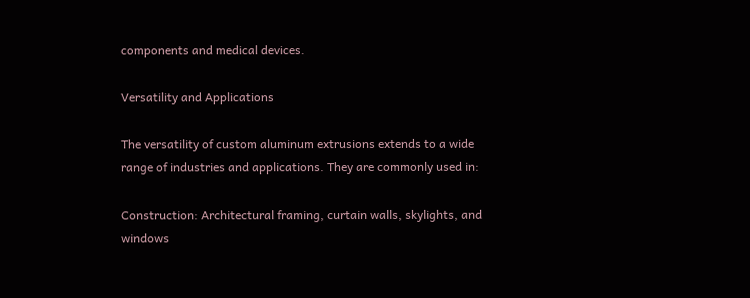components and medical devices.

Versatility and Applications

The versatility of custom aluminum extrusions extends to a wide range of industries and applications. They are commonly used in:

Construction: Architectural framing, curtain walls, skylights, and windows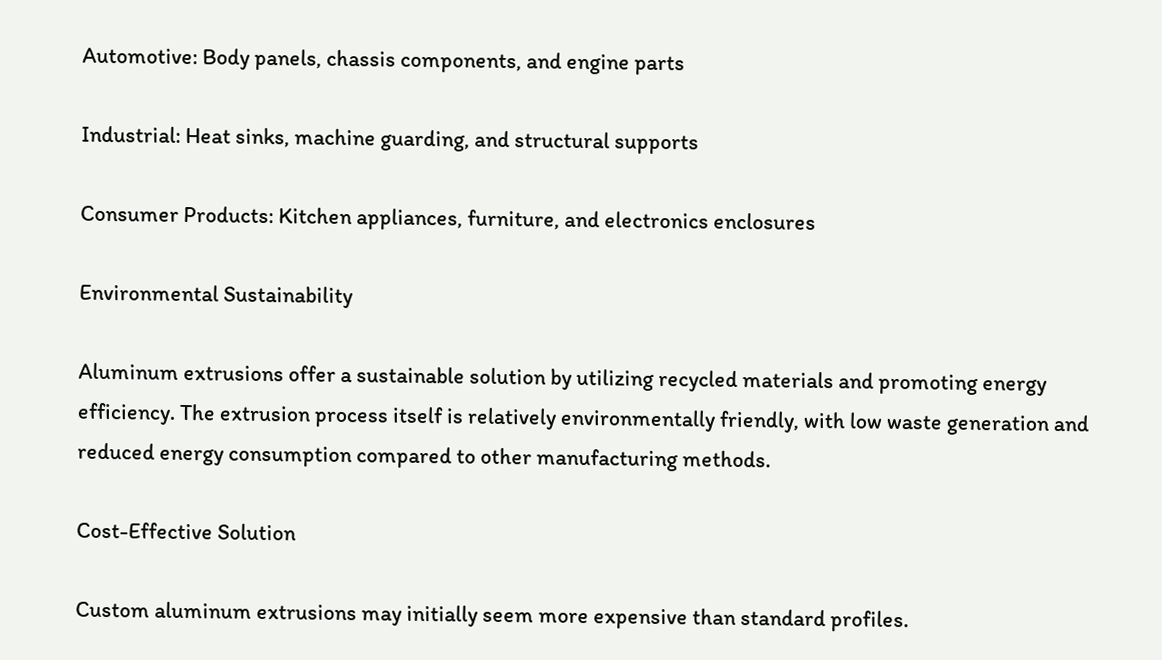Automotive: Body panels, chassis components, and engine parts

Industrial: Heat sinks, machine guarding, and structural supports

Consumer Products: Kitchen appliances, furniture, and electronics enclosures

Environmental Sustainability

Aluminum extrusions offer a sustainable solution by utilizing recycled materials and promoting energy efficiency. The extrusion process itself is relatively environmentally friendly, with low waste generation and reduced energy consumption compared to other manufacturing methods.

Cost-Effective Solution

Custom aluminum extrusions may initially seem more expensive than standard profiles.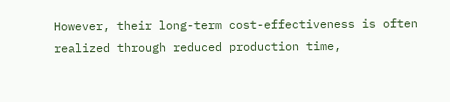However, their long-term cost-effectiveness is often realized through reduced production time,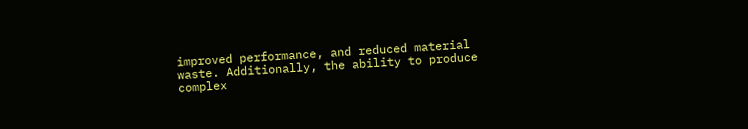improved performance, and reduced material waste. Additionally, the ability to produce complex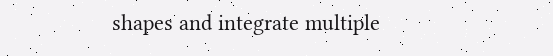shapes and integrate multiple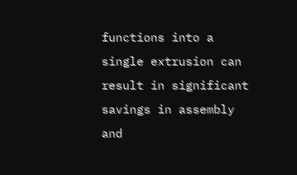functions into a single extrusion can result in significant savings in assembly and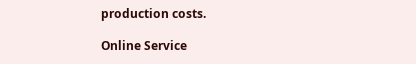production costs.

Online Service